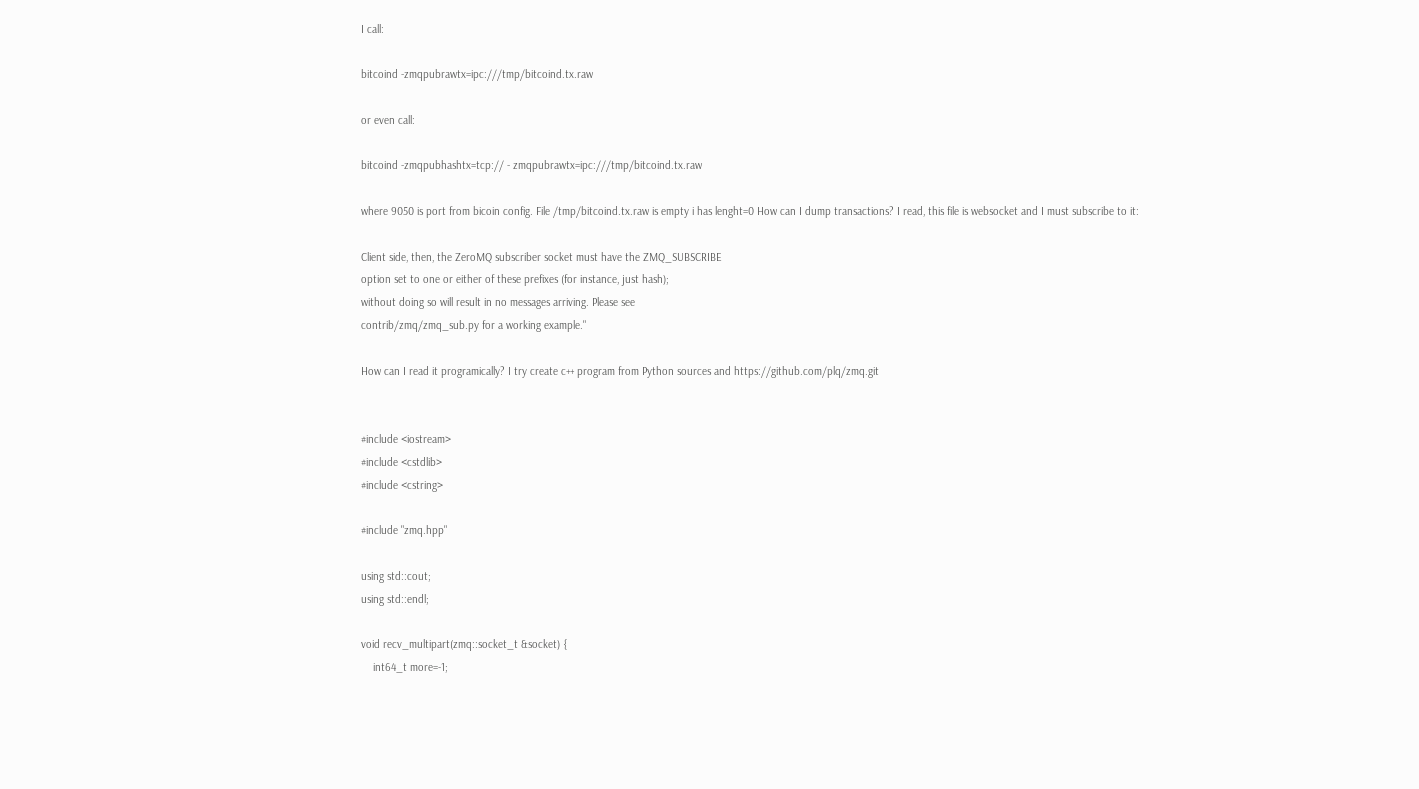I call:

bitcoind -zmqpubrawtx=ipc:///tmp/bitcoind.tx.raw

or even call:

bitcoind -zmqpubhashtx=tcp:// - zmqpubrawtx=ipc:///tmp/bitcoind.tx.raw

where 9050 is port from bicoin config. File /tmp/bitcoind.tx.raw is empty i has lenght=0 How can I dump transactions? I read, this file is websocket and I must subscribe to it:

Client side, then, the ZeroMQ subscriber socket must have the ZMQ_SUBSCRIBE
option set to one or either of these prefixes (for instance, just hash);
without doing so will result in no messages arriving. Please see
contrib/zmq/zmq_sub.py for a working example."

How can I read it programically? I try create c++ program from Python sources and https://github.com/plq/zmq.git


#include <iostream>
#include <cstdlib>
#include <cstring>

#include "zmq.hpp"

using std::cout;
using std::endl;

void recv_multipart(zmq::socket_t &socket) {
    int64_t more=-1;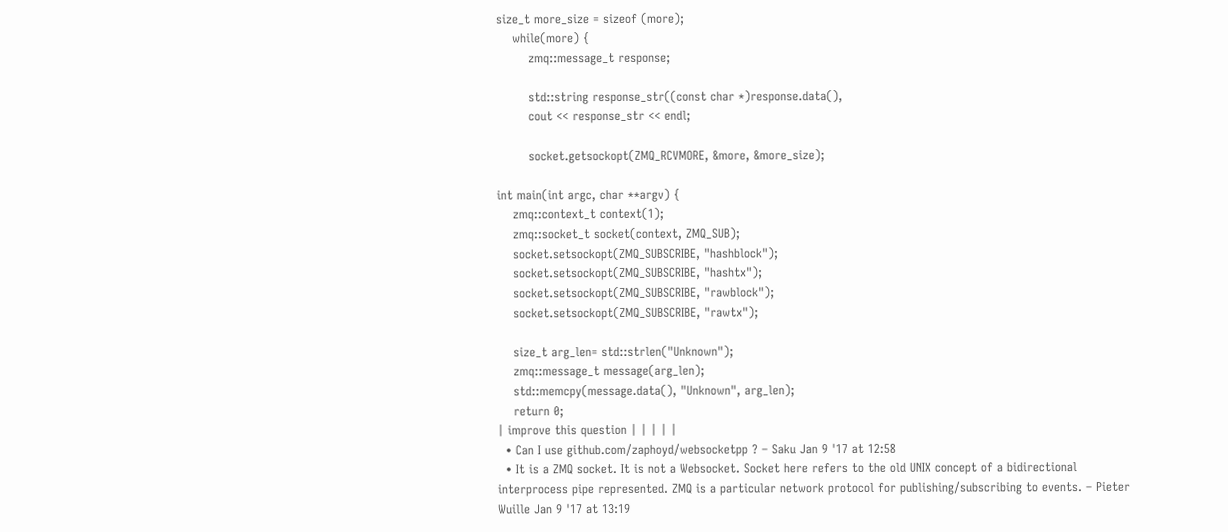size_t more_size = sizeof (more);
    while(more) {
        zmq::message_t response;

        std::string response_str((const char *)response.data(),
        cout << response_str << endl;

        socket.getsockopt(ZMQ_RCVMORE, &more, &more_size);

int main(int argc, char **argv) {
    zmq::context_t context(1);
    zmq::socket_t socket(context, ZMQ_SUB);
    socket.setsockopt(ZMQ_SUBSCRIBE, "hashblock");
    socket.setsockopt(ZMQ_SUBSCRIBE, "hashtx");
    socket.setsockopt(ZMQ_SUBSCRIBE, "rawblock");
    socket.setsockopt(ZMQ_SUBSCRIBE, "rawtx");

    size_t arg_len= std::strlen("Unknown");
    zmq::message_t message(arg_len);
    std::memcpy(message.data(), "Unknown", arg_len);
    return 0;
| improve this question | | | | |
  • Can I use github.com/zaphoyd/websocketpp ? – Saku Jan 9 '17 at 12:58
  • It is a ZMQ socket. It is not a Websocket. Socket here refers to the old UNIX concept of a bidirectional interprocess pipe represented. ZMQ is a particular network protocol for publishing/subscribing to events. – Pieter Wuille Jan 9 '17 at 13:19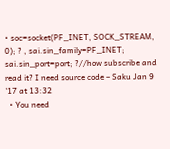• soc=socket(PF_INET, SOCK_STREAM, 0); ? , sai.sin_family=PF_INET; sai.sin_port=port; ?//how subscribe and read it? I need source code – Saku Jan 9 '17 at 13:32
  • You need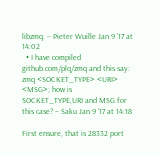libzmq. – Pieter Wuille Jan 9 '17 at 14:02
  • I have compiled github.com/plq/zmq and this say: zmq <SOCKET_TYPE> <URI> <MSG>; how is SOCKET_TYPE,URI and MSG for this case? – Saku Jan 9 '17 at 14:18

First ensure, that is 28332 port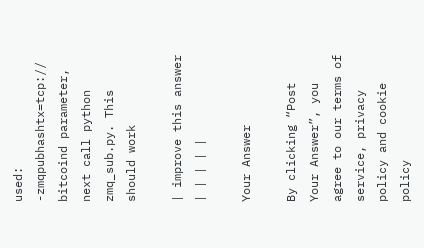used: -zmqpubhashtx=tcp:// bitcoind parameter, next call python zmq_sub.py. This should work

| improve this answer | | | | |

Your Answer

By clicking “Post Your Answer”, you agree to our terms of service, privacy policy and cookie policy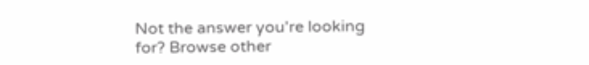Not the answer you're looking for? Browse other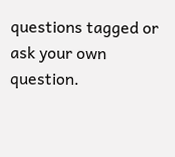questions tagged or ask your own question.